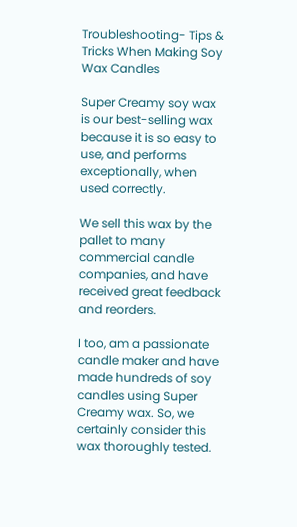Troubleshooting- Tips & Tricks When Making Soy Wax Candles

Super Creamy soy wax is our best-selling wax because it is so easy to use, and performs exceptionally, when used correctly.

We sell this wax by the pallet to many commercial candle companies, and have received great feedback and reorders.

I too, am a passionate candle maker and have made hundreds of soy candles using Super Creamy wax. So, we certainly consider this wax thoroughly tested.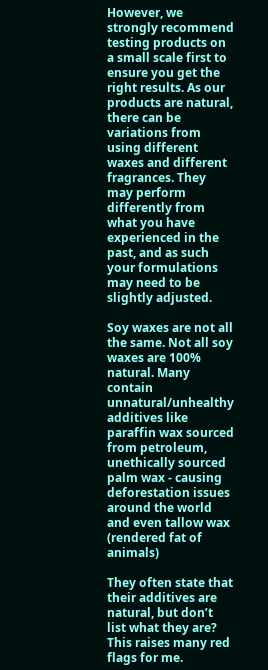However, we strongly recommend testing products on a small scale first to ensure you get the right results. As our products are natural, there can be variations from using different waxes and different fragrances. They may perform differently from what you have experienced in the past, and as such your formulations may need to be slightly adjusted.

Soy waxes are not all the same. Not all soy waxes are 100% natural. Many contain unnatural/unhealthy additives like paraffin wax sourced from petroleum, unethically sourced palm wax - causing deforestation issues around the world and even tallow wax (rendered fat of animals)

They often state that their additives are natural, but don’t list what they are? This raises many red flags for me.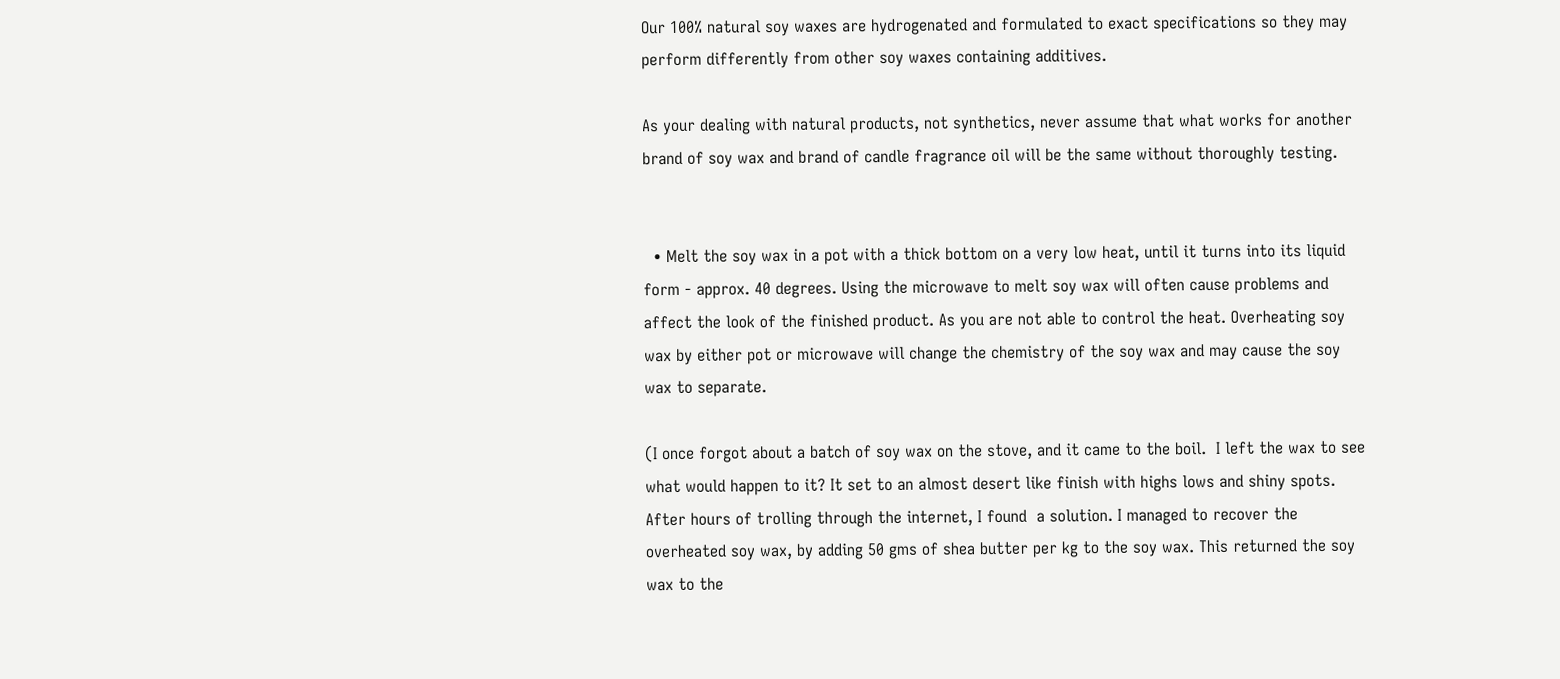Our 100% natural soy waxes are hydrogenated and formulated to exact specifications so they may perform differently from other soy waxes containing additives.

As your dealing with natural products, not synthetics, never assume that what works for another brand of soy wax and brand of candle fragrance oil will be the same without thoroughly testing.


  • Melt the soy wax in a pot with a thick bottom on a very low heat, until it turns into its liquid form - approx. 40 degrees. Using the microwave to melt soy wax will often cause problems and affect the look of the finished product. As you are not able to control the heat. Overheating soy wax by either pot or microwave will change the chemistry of the soy wax and may cause the soy wax to separate.

(I once forgot about a batch of soy wax on the stove, and it came to the boil.  I left the wax to see what would happen to it? It set to an almost desert like finish with highs lows and shiny spots. After hours of trolling through the internet, I found  a solution. I managed to recover the overheated soy wax, by adding 50 gms of shea butter per kg to the soy wax. This returned the soy wax to the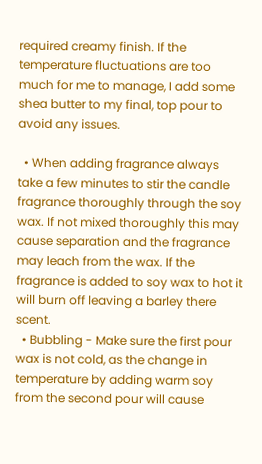required creamy finish. If the temperature fluctuations are too much for me to manage, I add some shea butter to my final, top pour to avoid any issues.

  • When adding fragrance always take a few minutes to stir the candle fragrance thoroughly through the soy wax. If not mixed thoroughly this may cause separation and the fragrance may leach from the wax. If the fragrance is added to soy wax to hot it will burn off leaving a barley there scent.
  • Bubbling - Make sure the first pour wax is not cold, as the change in temperature by adding warm soy from the second pour will cause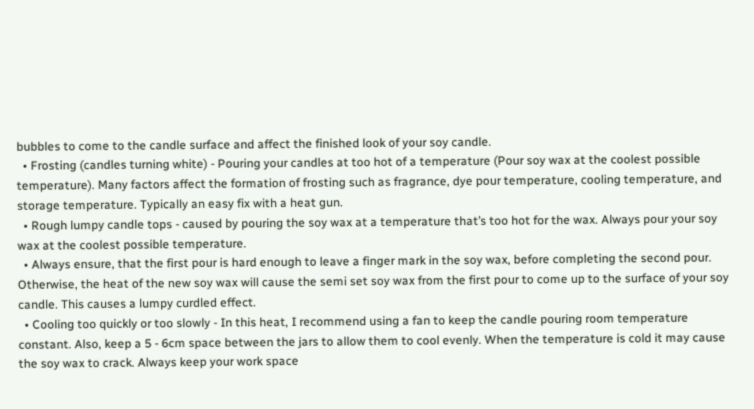bubbles to come to the candle surface and affect the finished look of your soy candle.
  • Frosting (candles turning white) - Pouring your candles at too hot of a temperature (Pour soy wax at the coolest possible temperature). Many factors affect the formation of frosting such as fragrance, dye pour temperature, cooling temperature, and storage temperature. Typically an easy fix with a heat gun.
  • Rough lumpy candle tops - caused by pouring the soy wax at a temperature that’s too hot for the wax. Always pour your soy wax at the coolest possible temperature.
  • Always ensure, that the first pour is hard enough to leave a finger mark in the soy wax, before completing the second pour. Otherwise, the heat of the new soy wax will cause the semi set soy wax from the first pour to come up to the surface of your soy candle. This causes a lumpy curdled effect.
  • Cooling too quickly or too slowly - In this heat, I recommend using a fan to keep the candle pouring room temperature constant. Also, keep a 5 - 6cm space between the jars to allow them to cool evenly. When the temperature is cold it may cause the soy wax to crack. Always keep your work space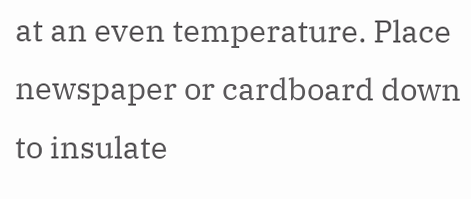at an even temperature. Place newspaper or cardboard down to insulate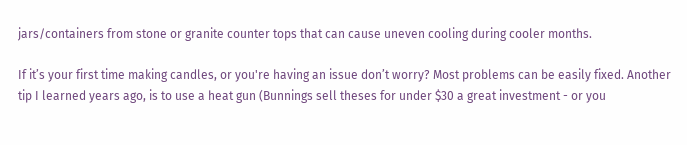jars/containers from stone or granite counter tops that can cause uneven cooling during cooler months.

If it’s your first time making candles, or you're having an issue don’t worry? Most problems can be easily fixed. Another tip I learned years ago, is to use a heat gun (Bunnings sell theses for under $30 a great investment - or you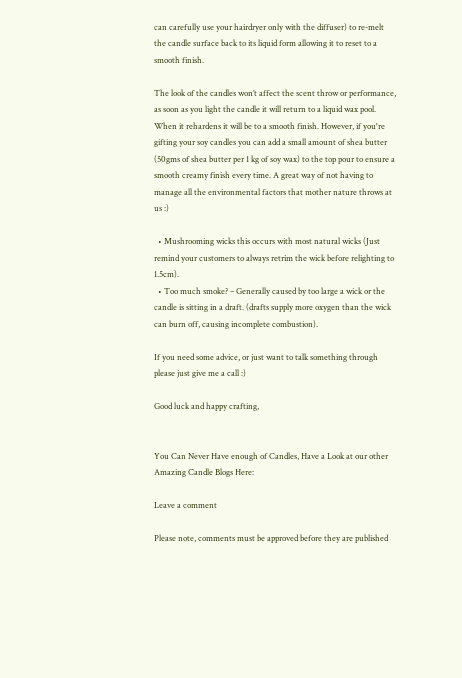can carefully use your hairdryer only with the diffuser) to re-melt the candle surface back to its liquid form allowing it to reset to a smooth finish.

The look of the candles won’t affect the scent throw or performance, as soon as you light the candle it will return to a liquid wax pool. When it rehardens it will be to a smooth finish. However, if you're gifting your soy candles you can add a small amount of shea butter (50gms of shea butter per 1 kg of soy wax) to the top pour to ensure a smooth creamy finish every time. A great way of not having to manage all the environmental factors that mother nature throws at us :)

  • Mushrooming wicks this occurs with most natural wicks (Just remind your customers to always retrim the wick before relighting to 1.5cm).
  • Too much smoke? – Generally caused by too large a wick or the candle is sitting in a draft. (drafts supply more oxygen than the wick can burn off, causing incomplete combustion).

If you need some advice, or just want to talk something through please just give me a call :)

Good luck and happy crafting,


You Can Never Have enough of Candles, Have a Look at our other Amazing Candle Blogs Here:

Leave a comment

Please note, comments must be approved before they are published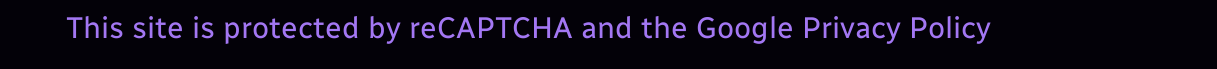This site is protected by reCAPTCHA and the Google Privacy Policy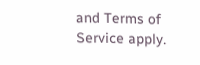and Terms of Service apply.